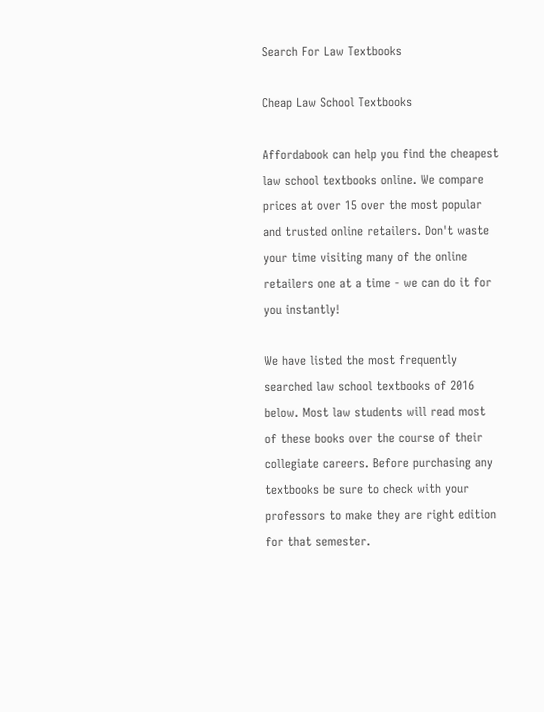Search For Law Textbooks

Cheap Law School Textbooks

Affordabook can help you find the cheapest law school textbooks online. We compare prices at over 15 over the most popular and trusted online retailers. Don't waste your time visiting many of the online retailers one at a time - we can do it for you instantly!

We have listed the most frequently searched law school textbooks of 2016 below. Most law students will read most of these books over the course of their collegiate careers. Before purchasing any textbooks be sure to check with your professors to make they are right edition for that semester.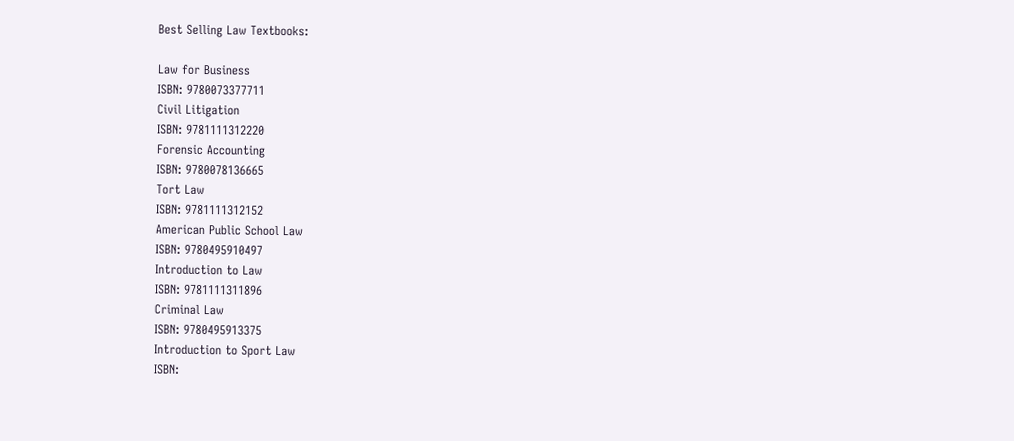Best Selling Law Textbooks:

Law for Business
ISBN: 9780073377711
Civil Litigation
ISBN: 9781111312220
Forensic Accounting
ISBN: 9780078136665
Tort Law
ISBN: 9781111312152
American Public School Law
ISBN: 9780495910497
Introduction to Law
ISBN: 9781111311896
Criminal Law
ISBN: 9780495913375
Introduction to Sport Law
ISBN: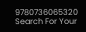9780736065320
Search For Your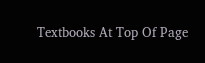Textbooks At Top Of Page